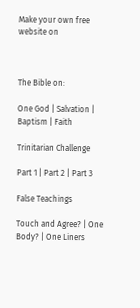Make your own free website on



The Bible on:

One God | Salvation | Baptism | Faith

Trinitarian Challenge

Part 1 | Part 2 | Part 3

False Teachings

Touch and Agree? | One Body? | One Liners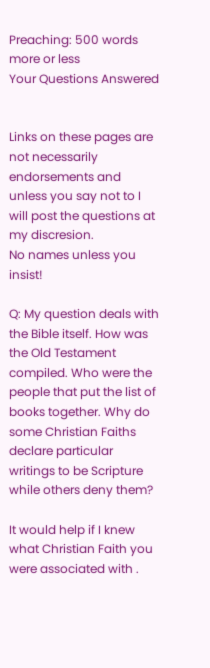Preaching: 500 words more or less
Your Questions Answered


Links on these pages are not necessarily endorsements and unless you say not to I will post the questions at my discresion.
No names unless you insist!

Q: My question deals with the Bible itself. How was the Old Testament compiled. Who were the people that put the list of books together. Why do some Christian Faiths declare particular writings to be Scripture while others deny them?

It would help if I knew what Christian Faith you were associated with .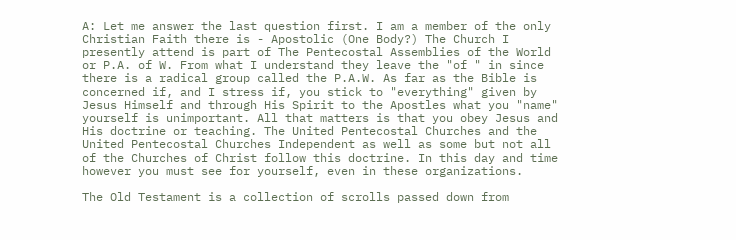A: Let me answer the last question first. I am a member of the only Christian Faith there is - Apostolic (One Body?) The Church I presently attend is part of The Pentecostal Assemblies of the World or P.A. of W. From what I understand they leave the "of " in since there is a radical group called the P.A.W. As far as the Bible is concerned if, and I stress if, you stick to "everything" given by Jesus Himself and through His Spirit to the Apostles what you "name" yourself is unimportant. All that matters is that you obey Jesus and His doctrine or teaching. The United Pentecostal Churches and the United Pentecostal Churches Independent as well as some but not all of the Churches of Christ follow this doctrine. In this day and time however you must see for yourself, even in these organizations.

The Old Testament is a collection of scrolls passed down from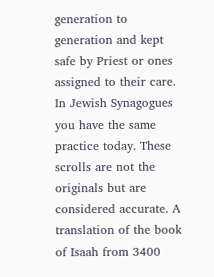generation to generation and kept safe by Priest or ones assigned to their care. In Jewish Synagogues you have the same practice today. These scrolls are not the originals but are considered accurate. A translation of the book of Isaah from 3400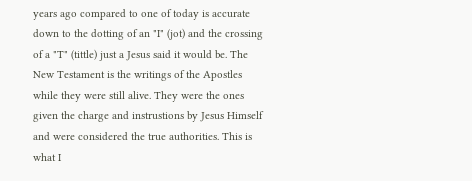years ago compared to one of today is accurate down to the dotting of an "I" (jot) and the crossing of a "T" (tittle) just a Jesus said it would be. The New Testament is the writings of the Apostles while they were still alive. They were the ones given the charge and instrustions by Jesus Himself and were considered the true authorities. This is what I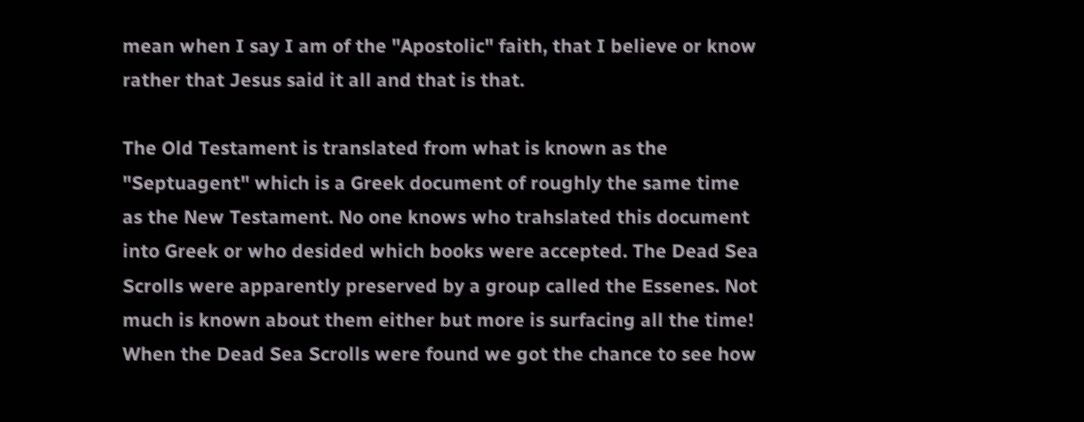mean when I say I am of the "Apostolic" faith, that I believe or know rather that Jesus said it all and that is that.

The Old Testament is translated from what is known as the "Septuagent" which is a Greek document of roughly the same time as the New Testament. No one knows who trahslated this document into Greek or who desided which books were accepted. The Dead Sea Scrolls were apparently preserved by a group called the Essenes. Not much is known about them either but more is surfacing all the time! When the Dead Sea Scrolls were found we got the chance to see how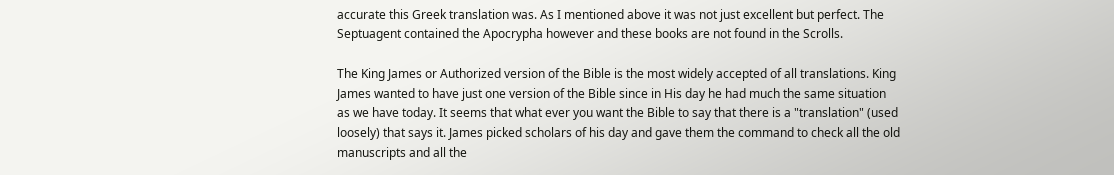accurate this Greek translation was. As I mentioned above it was not just excellent but perfect. The Septuagent contained the Apocrypha however and these books are not found in the Scrolls.

The King James or Authorized version of the Bible is the most widely accepted of all translations. King James wanted to have just one version of the Bible since in His day he had much the same situation as we have today. It seems that what ever you want the Bible to say that there is a "translation" (used loosely) that says it. James picked scholars of his day and gave them the command to check all the old manuscripts and all the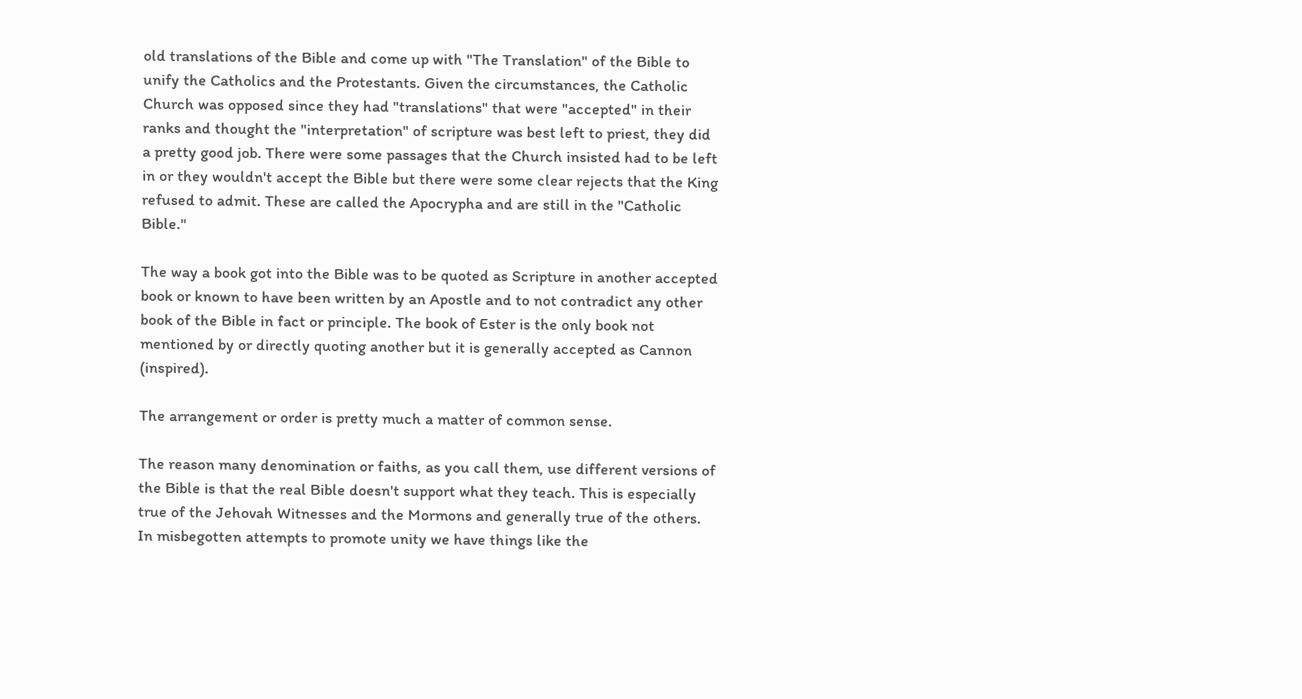old translations of the Bible and come up with "The Translation" of the Bible to unify the Catholics and the Protestants. Given the circumstances, the Catholic Church was opposed since they had "translations" that were "accepted" in their ranks and thought the "interpretation" of scripture was best left to priest, they did a pretty good job. There were some passages that the Church insisted had to be left in or they wouldn't accept the Bible but there were some clear rejects that the King refused to admit. These are called the Apocrypha and are still in the "Catholic Bible."

The way a book got into the Bible was to be quoted as Scripture in another accepted book or known to have been written by an Apostle and to not contradict any other book of the Bible in fact or principle. The book of Ester is the only book not mentioned by or directly quoting another but it is generally accepted as Cannon (inspired).

The arrangement or order is pretty much a matter of common sense.

The reason many denomination or faiths, as you call them, use different versions of the Bible is that the real Bible doesn't support what they teach. This is especially true of the Jehovah Witnesses and the Mormons and generally true of the others. In misbegotten attempts to promote unity we have things like the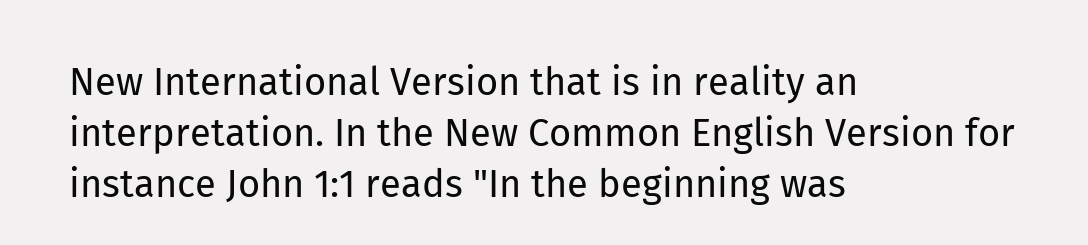New International Version that is in reality an interpretation. In the New Common English Version for instance John 1:1 reads "In the beginning was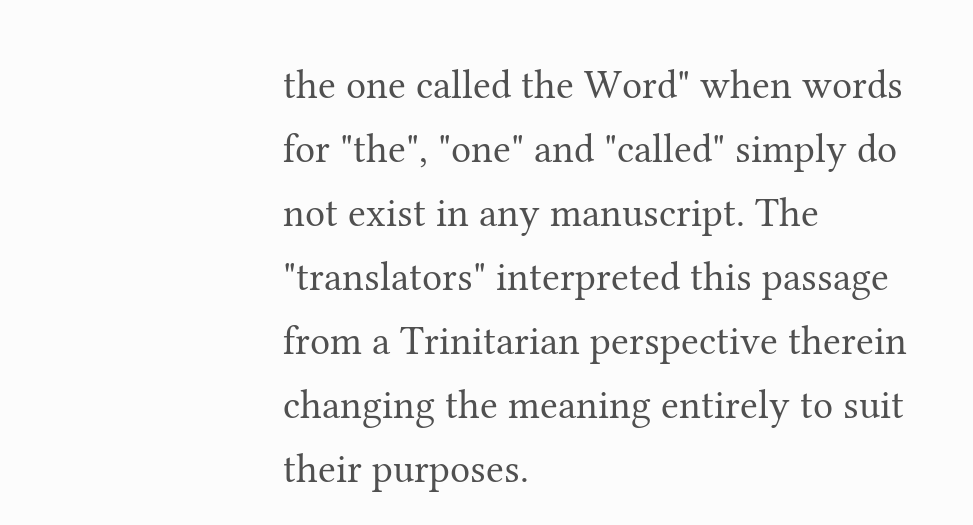the one called the Word" when words for "the", "one" and "called" simply do not exist in any manuscript. The "translators" interpreted this passage from a Trinitarian perspective therein changing the meaning entirely to suit their purposes.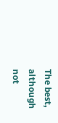The best, although not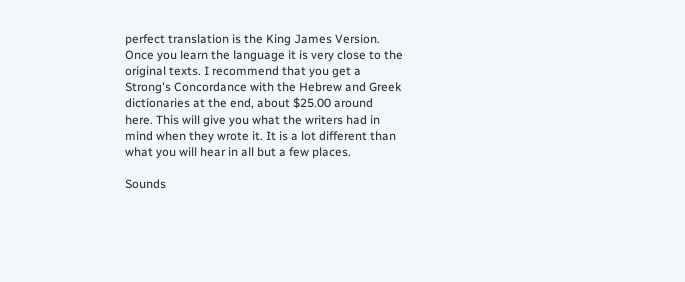perfect translation is the King James Version. Once you learn the language it is very close to the original texts. I recommend that you get a Strong's Concordance with the Hebrew and Greek dictionaries at the end, about $25.00 around here. This will give you what the writers had in mind when they wrote it. It is a lot different than what you will hear in all but a few places.

Sounds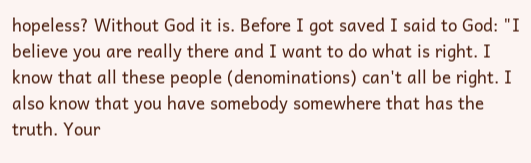hopeless? Without God it is. Before I got saved I said to God: "I believe you are really there and I want to do what is right. I know that all these people (denominations) can't all be right. I also know that you have somebody somewhere that has the truth. Your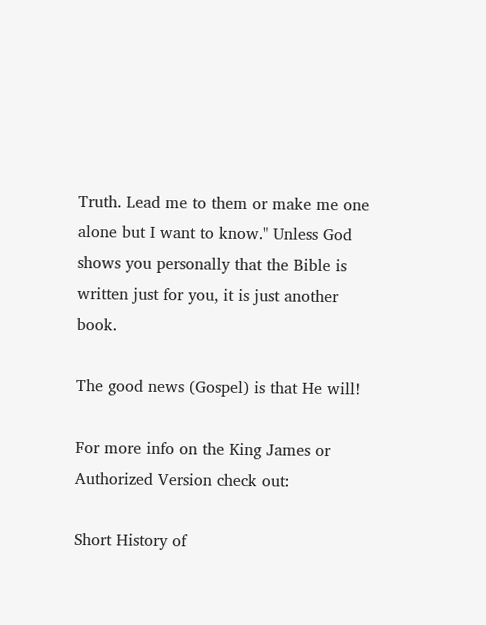Truth. Lead me to them or make me one alone but I want to know." Unless God shows you personally that the Bible is written just for you, it is just another book.

The good news (Gospel) is that He will!

For more info on the King James or Authorized Version check out:

Short History of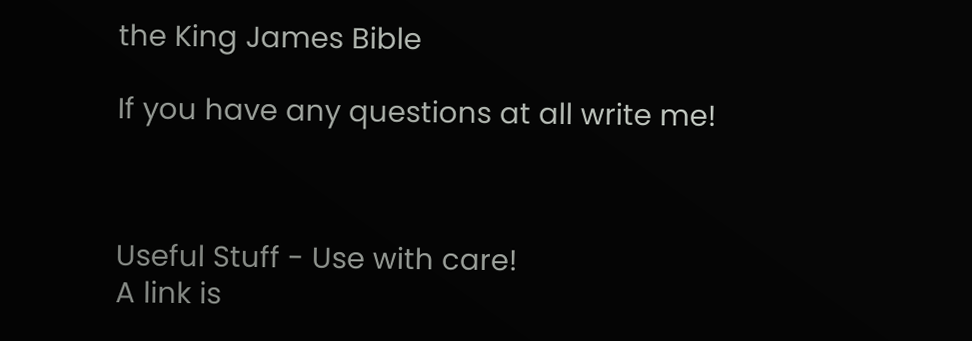the King James Bible

If you have any questions at all write me!



Useful Stuff - Use with care!
A link is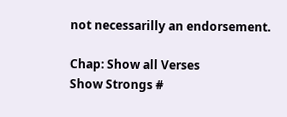not necessarilly an endorsement.

Chap: Show all Verses
Show Strongs #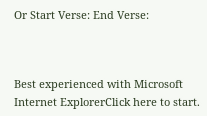Or Start Verse: End Verse:



Best experienced with Microsoft Internet ExplorerClick here to start.